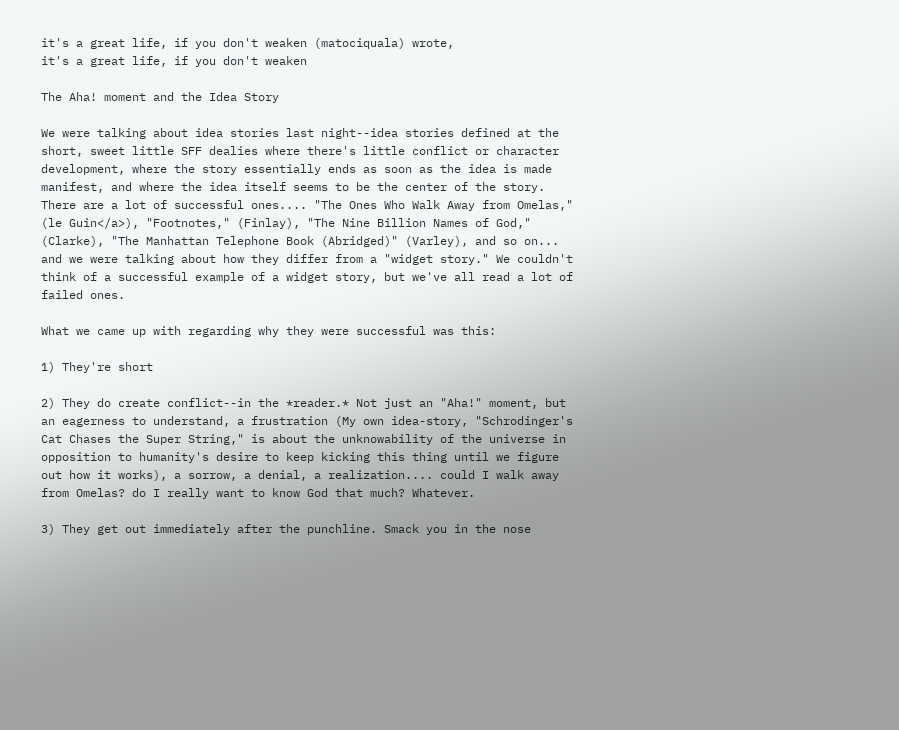it's a great life, if you don't weaken (matociquala) wrote,
it's a great life, if you don't weaken

The Aha! moment and the Idea Story

We were talking about idea stories last night--idea stories defined at the short, sweet little SFF dealies where there's little conflict or character development, where the story essentially ends as soon as the idea is made manifest, and where the idea itself seems to be the center of the story. There are a lot of successful ones.... "The Ones Who Walk Away from Omelas," (le Guin</a>), "Footnotes," (Finlay), "The Nine Billion Names of God," (Clarke), "The Manhattan Telephone Book (Abridged)" (Varley), and so on... and we were talking about how they differ from a "widget story." We couldn't think of a successful example of a widget story, but we've all read a lot of failed ones.

What we came up with regarding why they were successful was this:

1) They're short

2) They do create conflict--in the *reader.* Not just an "Aha!" moment, but an eagerness to understand, a frustration (My own idea-story, "Schrodinger's Cat Chases the Super String," is about the unknowability of the universe in opposition to humanity's desire to keep kicking this thing until we figure out how it works), a sorrow, a denial, a realization.... could I walk away from Omelas? do I really want to know God that much? Whatever.

3) They get out immediately after the punchline. Smack you in the nose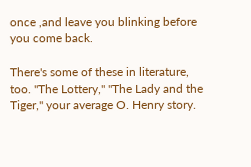once ,and leave you blinking before you come back.

There's some of these in literature, too. "The Lottery," "The Lady and the Tiger," your average O. Henry story.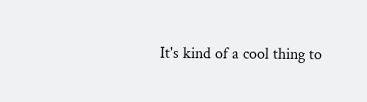It's kind of a cool thing to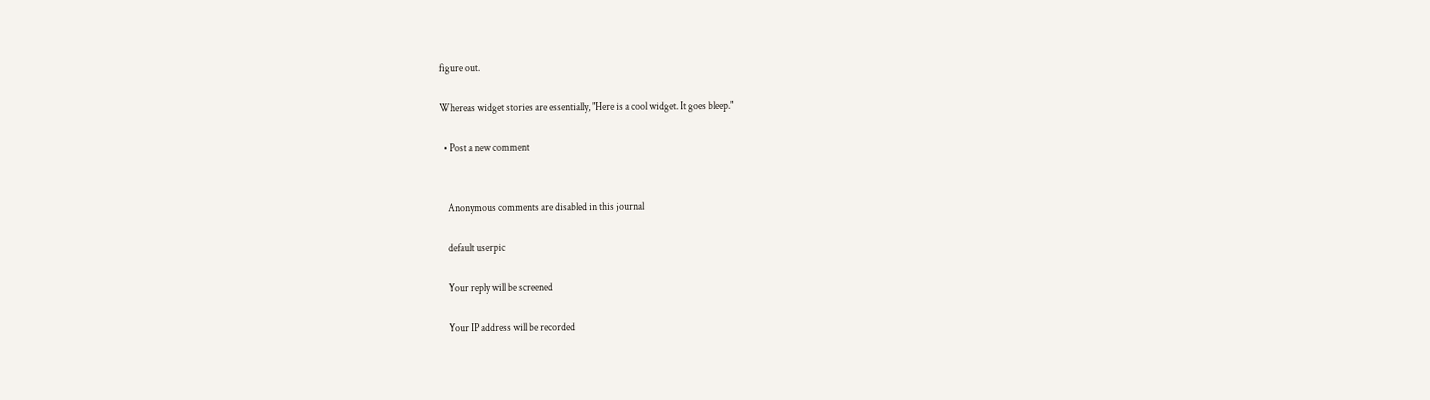figure out.

Whereas widget stories are essentially, "Here is a cool widget. It goes bleep."

  • Post a new comment


    Anonymous comments are disabled in this journal

    default userpic

    Your reply will be screened

    Your IP address will be recorded